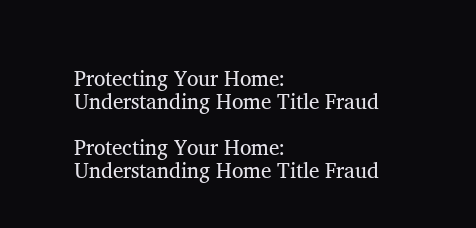Protecting Your Home: Understanding Home Title Fraud

Protecting Your Home: Understanding Home Title Fraud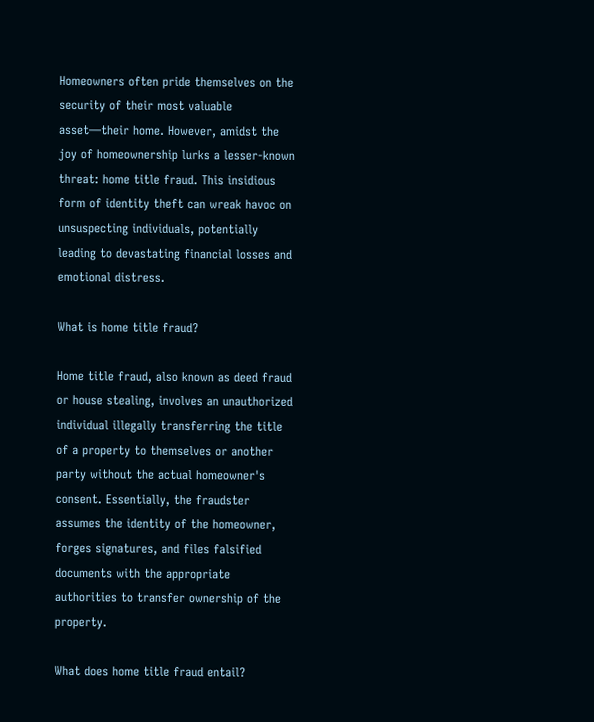Homeowners often pride themselves on the security of their most valuable asset—their home. However, amidst the joy of homeownership lurks a lesser-known threat: home title fraud. This insidious form of identity theft can wreak havoc on unsuspecting individuals, potentially leading to devastating financial losses and emotional distress.

What is home title fraud?

Home title fraud, also known as deed fraud or house stealing, involves an unauthorized individual illegally transferring the title of a property to themselves or another party without the actual homeowner's consent. Essentially, the fraudster assumes the identity of the homeowner, forges signatures, and files falsified documents with the appropriate authorities to transfer ownership of the property.

What does home title fraud entail?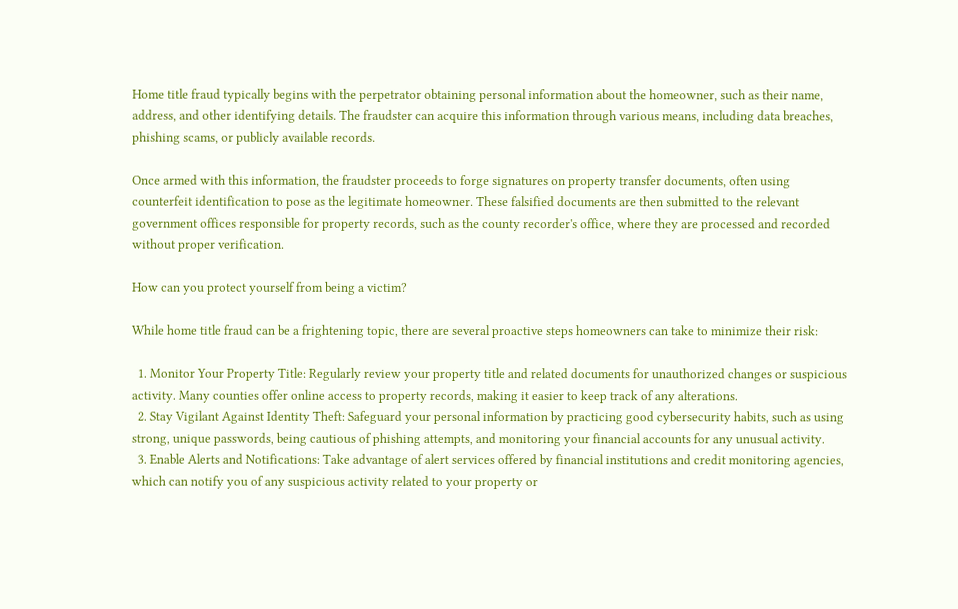Home title fraud typically begins with the perpetrator obtaining personal information about the homeowner, such as their name, address, and other identifying details. The fraudster can acquire this information through various means, including data breaches, phishing scams, or publicly available records.

Once armed with this information, the fraudster proceeds to forge signatures on property transfer documents, often using counterfeit identification to pose as the legitimate homeowner. These falsified documents are then submitted to the relevant government offices responsible for property records, such as the county recorder's office, where they are processed and recorded without proper verification.

How can you protect yourself from being a victim?

While home title fraud can be a frightening topic, there are several proactive steps homeowners can take to minimize their risk:

  1. Monitor Your Property Title: Regularly review your property title and related documents for unauthorized changes or suspicious activity. Many counties offer online access to property records, making it easier to keep track of any alterations.
  2. Stay Vigilant Against Identity Theft: Safeguard your personal information by practicing good cybersecurity habits, such as using strong, unique passwords, being cautious of phishing attempts, and monitoring your financial accounts for any unusual activity.
  3. Enable Alerts and Notifications: Take advantage of alert services offered by financial institutions and credit monitoring agencies, which can notify you of any suspicious activity related to your property or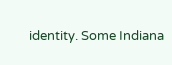identity. Some Indiana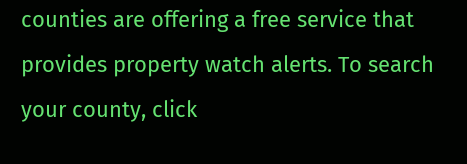counties are offering a free service that provides property watch alerts. To search your county, click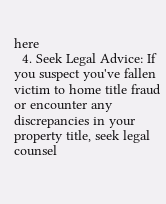here
  4. Seek Legal Advice: If you suspect you've fallen victim to home title fraud or encounter any discrepancies in your property title, seek legal counsel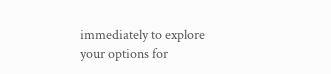immediately to explore your options for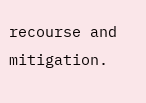recourse and mitigation.